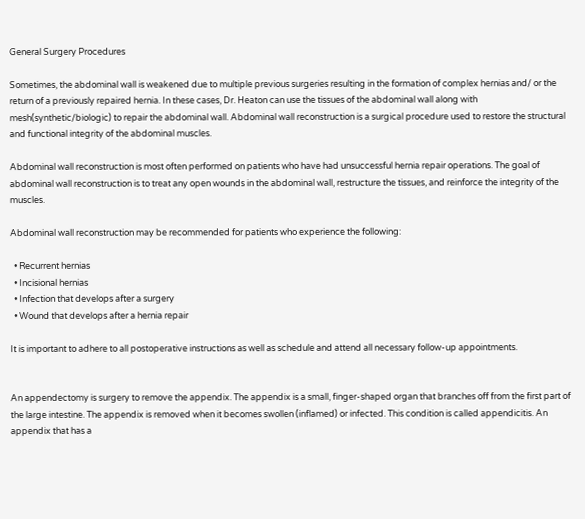General Surgery Procedures

Sometimes, the abdominal wall is weakened due to multiple previous surgeries resulting in the formation of complex hernias and/ or the return of a previously repaired hernia. In these cases, Dr. Heaton can use the tissues of the abdominal wall along with mesh(synthetic/biologic) to repair the abdominal wall. Abdominal wall reconstruction is a surgical procedure used to restore the structural and functional integrity of the abdominal muscles.

Abdominal wall reconstruction is most often performed on patients who have had unsuccessful hernia repair operations. The goal of abdominal wall reconstruction is to treat any open wounds in the abdominal wall, restructure the tissues, and reinforce the integrity of the muscles.

Abdominal wall reconstruction may be recommended for patients who experience the following:

  • Recurrent hernias
  • Incisional hernias
  • Infection that develops after a surgery
  • Wound that develops after a hernia repair

It is important to adhere to all postoperative instructions as well as schedule and attend all necessary follow-up appointments.


An appendectomy is surgery to remove the appendix. The appendix is a small, finger-shaped organ that branches off from the first part of the large intestine. The appendix is removed when it becomes swollen (inflamed) or infected. This condition is called appendicitis. An appendix that has a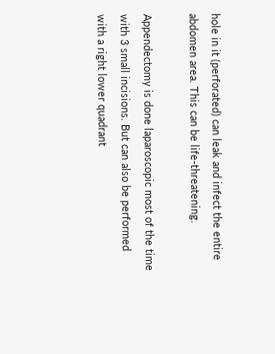hole in it (perforated) can leak and infect the entire abdomen area. This can be life-threatening.

Appendectomy is done laparoscopic most of the time with 3 small incisions. But can also be performed with a right lower quadrant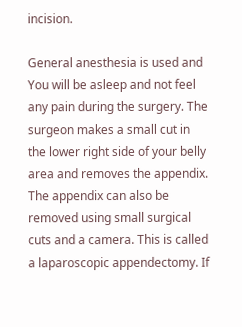incision.

General anesthesia is used and You will be asleep and not feel any pain during the surgery. The surgeon makes a small cut in the lower right side of your belly area and removes the appendix. The appendix can also be removed using small surgical cuts and a camera. This is called a laparoscopic appendectomy. If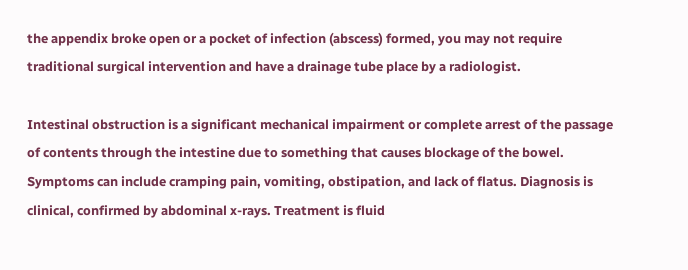the appendix broke open or a pocket of infection (abscess) formed, you may not require traditional surgical intervention and have a drainage tube place by a radiologist.

Intestinal obstruction is a significant mechanical impairment or complete arrest of the passage of contents through the intestine due to something that causes blockage of the bowel. Symptoms can include cramping pain, vomiting, obstipation, and lack of flatus. Diagnosis is clinical, confirmed by abdominal x-rays. Treatment is fluid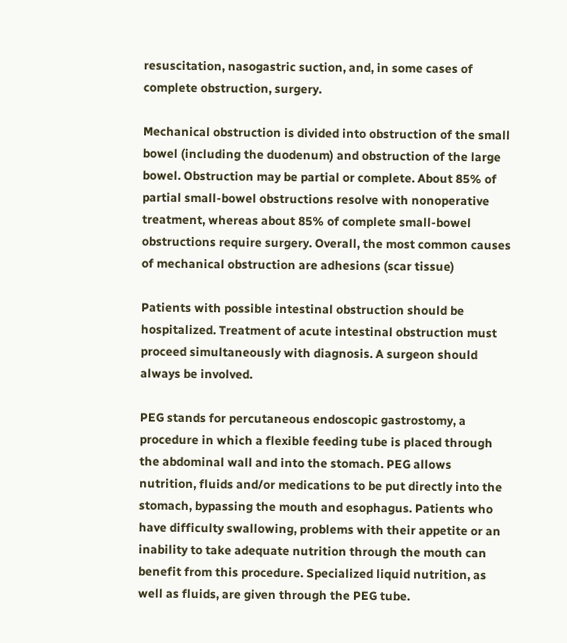resuscitation, nasogastric suction, and, in some cases of complete obstruction, surgery.

Mechanical obstruction is divided into obstruction of the small bowel (including the duodenum) and obstruction of the large bowel. Obstruction may be partial or complete. About 85% of partial small-bowel obstructions resolve with nonoperative treatment, whereas about 85% of complete small-bowel obstructions require surgery. Overall, the most common causes of mechanical obstruction are adhesions (scar tissue)

Patients with possible intestinal obstruction should be hospitalized. Treatment of acute intestinal obstruction must proceed simultaneously with diagnosis. A surgeon should always be involved.

PEG stands for percutaneous endoscopic gastrostomy, a procedure in which a flexible feeding tube is placed through the abdominal wall and into the stomach. PEG allows nutrition, fluids and/or medications to be put directly into the stomach, bypassing the mouth and esophagus. Patients who have difficulty swallowing, problems with their appetite or an inability to take adequate nutrition through the mouth can benefit from this procedure. Specialized liquid nutrition, as well as fluids, are given through the PEG tube.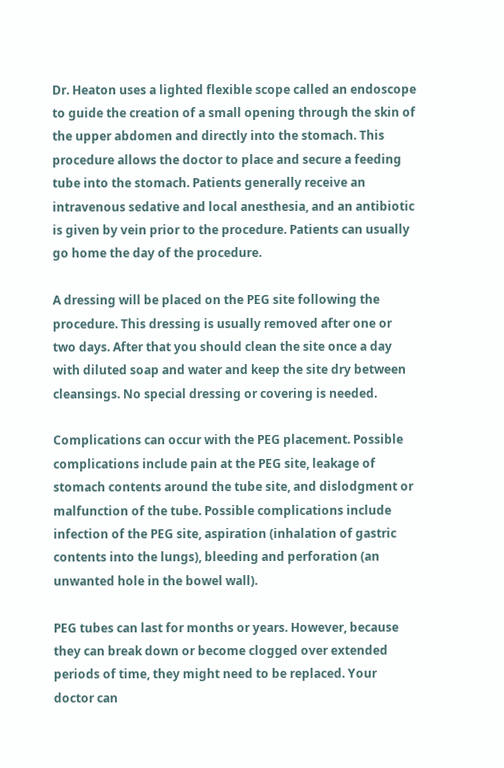Dr. Heaton uses a lighted flexible scope called an endoscope to guide the creation of a small opening through the skin of the upper abdomen and directly into the stomach. This procedure allows the doctor to place and secure a feeding tube into the stomach. Patients generally receive an intravenous sedative and local anesthesia, and an antibiotic is given by vein prior to the procedure. Patients can usually go home the day of the procedure.

A dressing will be placed on the PEG site following the procedure. This dressing is usually removed after one or two days. After that you should clean the site once a day with diluted soap and water and keep the site dry between cleansings. No special dressing or covering is needed.

Complications can occur with the PEG placement. Possible complications include pain at the PEG site, leakage of stomach contents around the tube site, and dislodgment or malfunction of the tube. Possible complications include infection of the PEG site, aspiration (inhalation of gastric contents into the lungs), bleeding and perforation (an unwanted hole in the bowel wall).

PEG tubes can last for months or years. However, because they can break down or become clogged over extended periods of time, they might need to be replaced. Your doctor can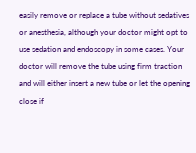easily remove or replace a tube without sedatives or anesthesia, although your doctor might opt to use sedation and endoscopy in some cases. Your doctor will remove the tube using firm traction and will either insert a new tube or let the opening close if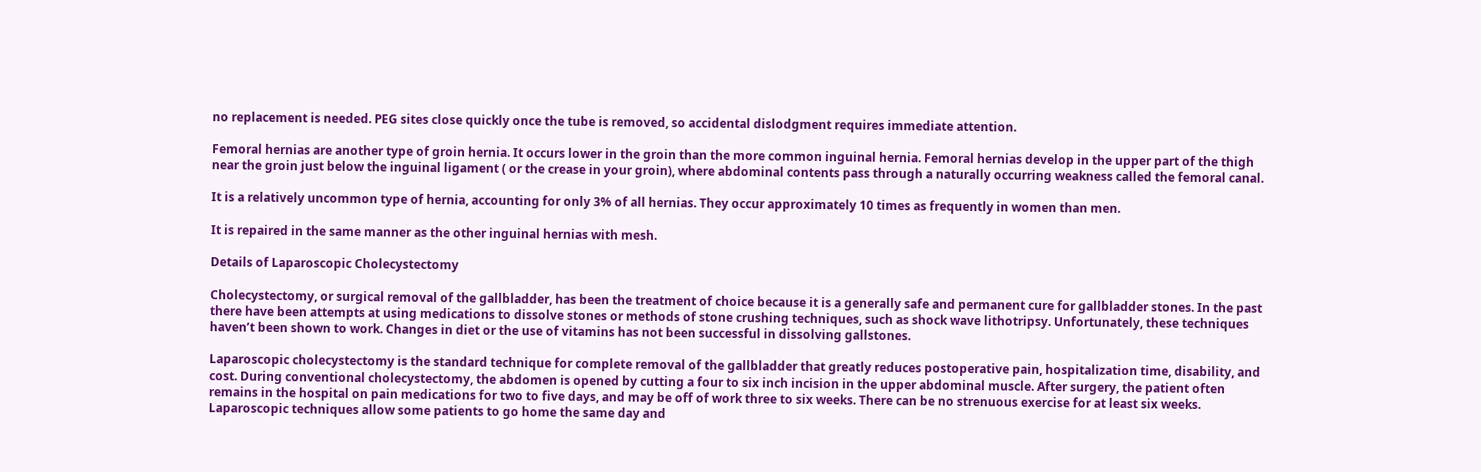no replacement is needed. PEG sites close quickly once the tube is removed, so accidental dislodgment requires immediate attention.

Femoral hernias are another type of groin hernia. It occurs lower in the groin than the more common inguinal hernia. Femoral hernias develop in the upper part of the thigh near the groin just below the inguinal ligament ( or the crease in your groin), where abdominal contents pass through a naturally occurring weakness called the femoral canal.

It is a relatively uncommon type of hernia, accounting for only 3% of all hernias. They occur approximately 10 times as frequently in women than men.

It is repaired in the same manner as the other inguinal hernias with mesh.

Details of Laparoscopic Cholecystectomy

Cholecystectomy, or surgical removal of the gallbladder, has been the treatment of choice because it is a generally safe and permanent cure for gallbladder stones. In the past there have been attempts at using medications to dissolve stones or methods of stone crushing techniques, such as shock wave lithotripsy. Unfortunately, these techniques haven’t been shown to work. Changes in diet or the use of vitamins has not been successful in dissolving gallstones.

Laparoscopic cholecystectomy is the standard technique for complete removal of the gallbladder that greatly reduces postoperative pain, hospitalization time, disability, and cost. During conventional cholecystectomy, the abdomen is opened by cutting a four to six inch incision in the upper abdominal muscle. After surgery, the patient often remains in the hospital on pain medications for two to five days, and may be off of work three to six weeks. There can be no strenuous exercise for at least six weeks. Laparoscopic techniques allow some patients to go home the same day and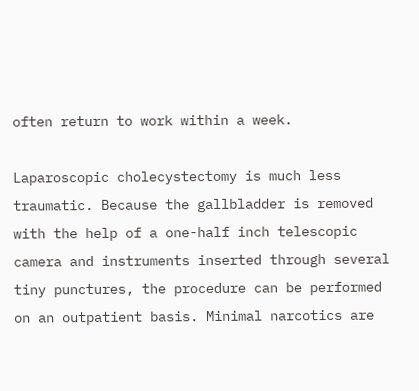often return to work within a week.

Laparoscopic cholecystectomy is much less traumatic. Because the gallbladder is removed with the help of a one-half inch telescopic camera and instruments inserted through several tiny punctures, the procedure can be performed on an outpatient basis. Minimal narcotics are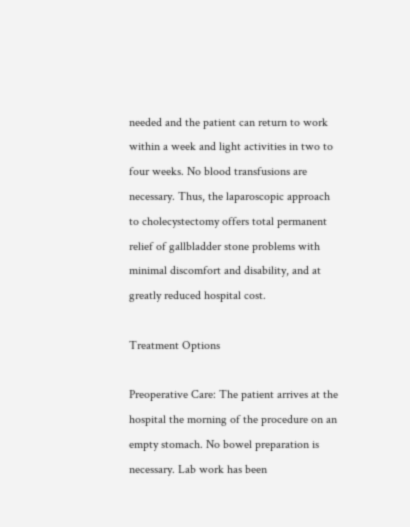needed and the patient can return to work within a week and light activities in two to four weeks. No blood transfusions are necessary. Thus, the laparoscopic approach to cholecystectomy offers total permanent relief of gallbladder stone problems with minimal discomfort and disability, and at greatly reduced hospital cost.

Treatment Options

Preoperative Care: The patient arrives at the hospital the morning of the procedure on an empty stomach. No bowel preparation is necessary. Lab work has been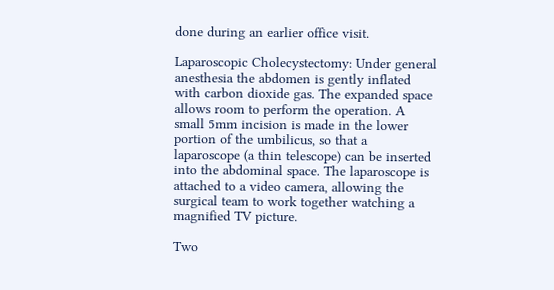done during an earlier office visit.

Laparoscopic Cholecystectomy: Under general anesthesia the abdomen is gently inflated with carbon dioxide gas. The expanded space allows room to perform the operation. A small 5mm incision is made in the lower portion of the umbilicus, so that a laparoscope (a thin telescope) can be inserted into the abdominal space. The laparoscope is attached to a video camera, allowing the surgical team to work together watching a magnified TV picture.

Two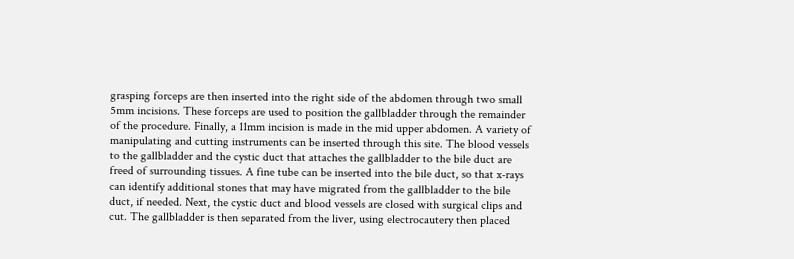grasping forceps are then inserted into the right side of the abdomen through two small 5mm incisions. These forceps are used to position the gallbladder through the remainder of the procedure. Finally, a 11mm incision is made in the mid upper abdomen. A variety of manipulating and cutting instruments can be inserted through this site. The blood vessels to the gallbladder and the cystic duct that attaches the gallbladder to the bile duct are freed of surrounding tissues. A fine tube can be inserted into the bile duct, so that x-rays can identify additional stones that may have migrated from the gallbladder to the bile duct, if needed. Next, the cystic duct and blood vessels are closed with surgical clips and cut. The gallbladder is then separated from the liver, using electrocautery then placed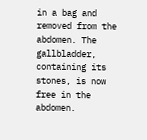in a bag and removed from the abdomen. The gallbladder, containing its stones, is now free in the abdomen.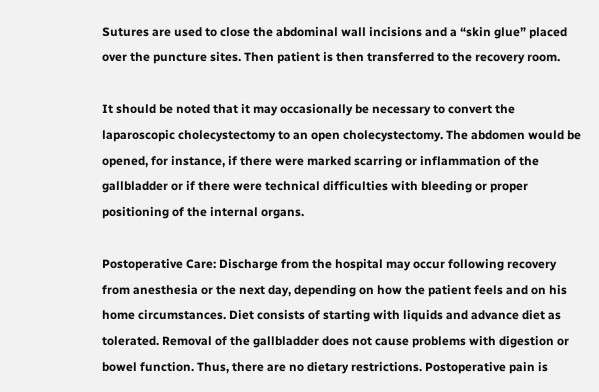Sutures are used to close the abdominal wall incisions and a “skin glue” placed over the puncture sites. Then patient is then transferred to the recovery room.

It should be noted that it may occasionally be necessary to convert the laparoscopic cholecystectomy to an open cholecystectomy. The abdomen would be opened, for instance, if there were marked scarring or inflammation of the gallbladder or if there were technical difficulties with bleeding or proper positioning of the internal organs.

Postoperative Care: Discharge from the hospital may occur following recovery from anesthesia or the next day, depending on how the patient feels and on his home circumstances. Diet consists of starting with liquids and advance diet as tolerated. Removal of the gallbladder does not cause problems with digestion or bowel function. Thus, there are no dietary restrictions. Postoperative pain is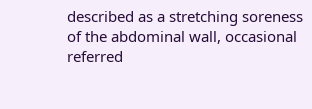described as a stretching soreness of the abdominal wall, occasional referred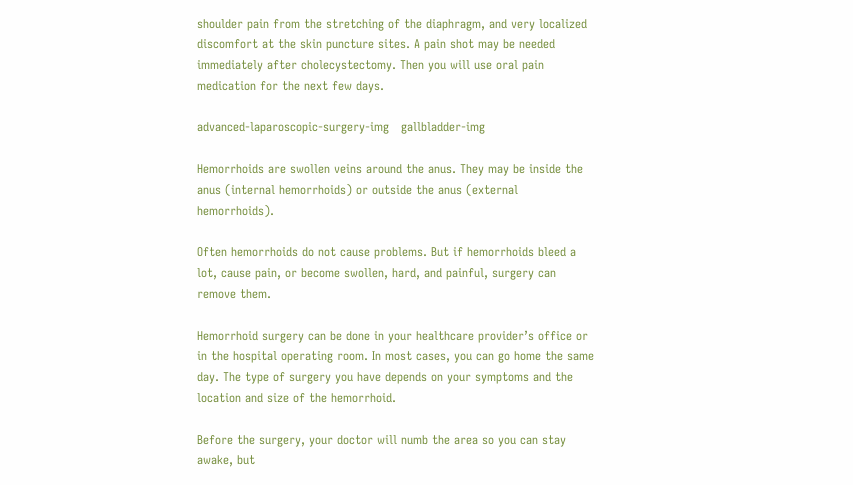shoulder pain from the stretching of the diaphragm, and very localized discomfort at the skin puncture sites. A pain shot may be needed immediately after cholecystectomy. Then you will use oral pain medication for the next few days.

advanced-laparoscopic-surgery-img   gallbladder-img

Hemorrhoids are swollen veins around the anus. They may be inside the anus (internal hemorrhoids) or outside the anus (external hemorrhoids).

Often hemorrhoids do not cause problems. But if hemorrhoids bleed a lot, cause pain, or become swollen, hard, and painful, surgery can remove them.

Hemorrhoid surgery can be done in your healthcare provider’s office or in the hospital operating room. In most cases, you can go home the same day. The type of surgery you have depends on your symptoms and the location and size of the hemorrhoid.

Before the surgery, your doctor will numb the area so you can stay awake, but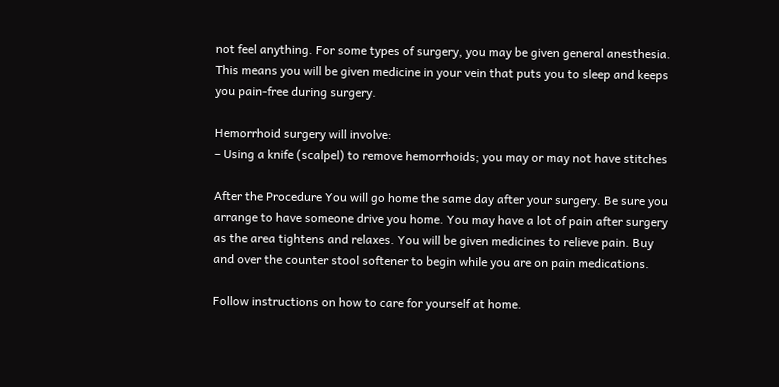not feel anything. For some types of surgery, you may be given general anesthesia. This means you will be given medicine in your vein that puts you to sleep and keeps you pain-free during surgery.

Hemorrhoid surgery will involve:
– Using a knife (scalpel) to remove hemorrhoids; you may or may not have stitches

After the Procedure You will go home the same day after your surgery. Be sure you arrange to have someone drive you home. You may have a lot of pain after surgery as the area tightens and relaxes. You will be given medicines to relieve pain. Buy and over the counter stool softener to begin while you are on pain medications.

Follow instructions on how to care for yourself at home.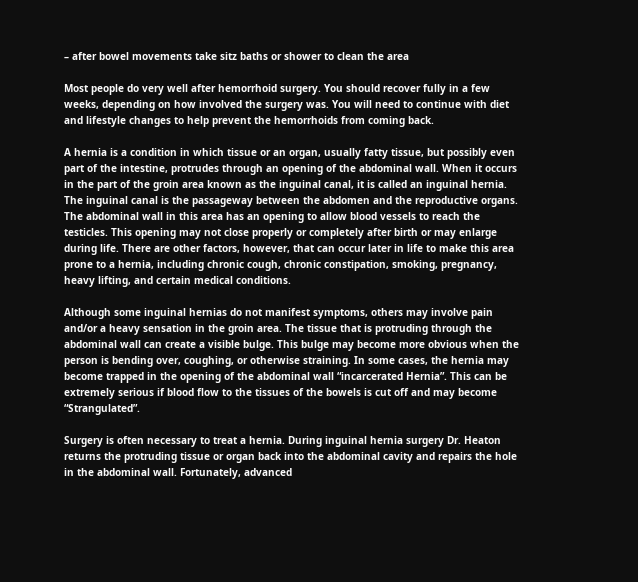– after bowel movements take sitz baths or shower to clean the area

Most people do very well after hemorrhoid surgery. You should recover fully in a few weeks, depending on how involved the surgery was. You will need to continue with diet and lifestyle changes to help prevent the hemorrhoids from coming back.

A hernia is a condition in which tissue or an organ, usually fatty tissue, but possibly even part of the intestine, protrudes through an opening of the abdominal wall. When it occurs in the part of the groin area known as the inguinal canal, it is called an inguinal hernia. The inguinal canal is the passageway between the abdomen and the reproductive organs. The abdominal wall in this area has an opening to allow blood vessels to reach the testicles. This opening may not close properly or completely after birth or may enlarge during life. There are other factors, however, that can occur later in life to make this area prone to a hernia, including chronic cough, chronic constipation, smoking, pregnancy, heavy lifting, and certain medical conditions.

Although some inguinal hernias do not manifest symptoms, others may involve pain and/or a heavy sensation in the groin area. The tissue that is protruding through the abdominal wall can create a visible bulge. This bulge may become more obvious when the person is bending over, coughing, or otherwise straining. In some cases, the hernia may become trapped in the opening of the abdominal wall “incarcerated Hernia”. This can be extremely serious if blood flow to the tissues of the bowels is cut off and may become “Strangulated”.

Surgery is often necessary to treat a hernia. During inguinal hernia surgery Dr. Heaton returns the protruding tissue or organ back into the abdominal cavity and repairs the hole in the abdominal wall. Fortunately, advanced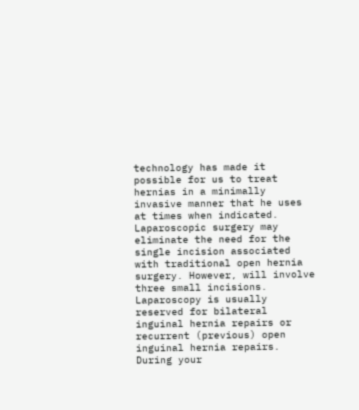technology has made it possible for us to treat hernias in a minimally invasive manner that he uses at times when indicated. Laparoscopic surgery may eliminate the need for the single incision associated with traditional open hernia surgery. However, will involve three small incisions. Laparoscopy is usually reserved for bilateral inguinal hernia repairs or recurrent (previous) open inguinal hernia repairs. During your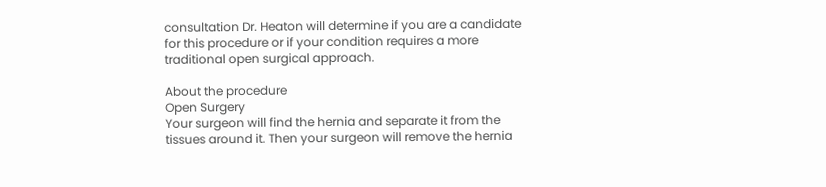consultation Dr. Heaton will determine if you are a candidate for this procedure or if your condition requires a more traditional open surgical approach.

About the procedure
Open Surgery
Your surgeon will find the hernia and separate it from the tissues around it. Then your surgeon will remove the hernia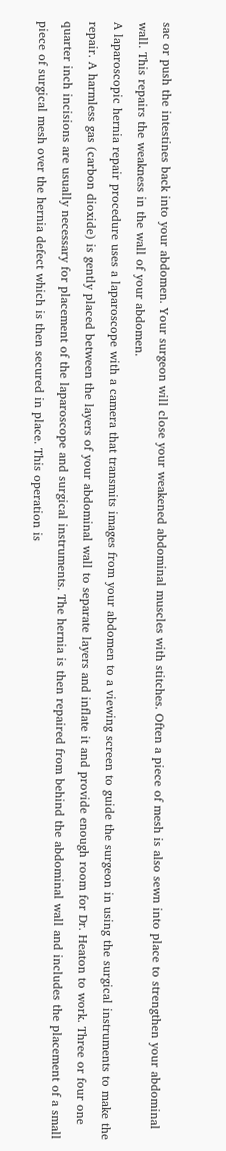sac or push the intestines back into your abdomen. Your surgeon will close your weakened abdominal muscles with stitches. Often a piece of mesh is also sewn into place to strengthen your abdominal wall. This repairs the weakness in the wall of your abdomen.
A laparoscopic hernia repair procedure uses a laparoscope with a camera that transmits images from your abdomen to a viewing screen to guide the surgeon in using the surgical instruments to make the repair. A harmless gas (carbon dioxide) is gently placed between the layers of your abdominal wall to separate layers and inflate it and provide enough room for Dr. Heaton to work. Three or four one quarter inch incisions are usually necessary for placement of the laparoscope and surgical instruments. The hernia is then repaired from behind the abdominal wall and includes the placement of a small piece of surgical mesh over the hernia defect which is then secured in place. This operation is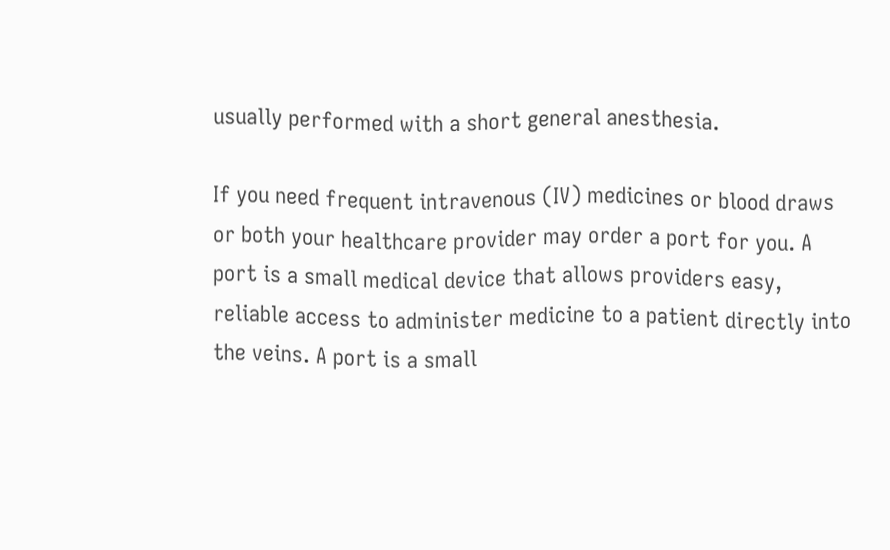usually performed with a short general anesthesia.

If you need frequent intravenous (IV) medicines or blood draws or both your healthcare provider may order a port for you. A port is a small medical device that allows providers easy, reliable access to administer medicine to a patient directly into the veins. A port is a small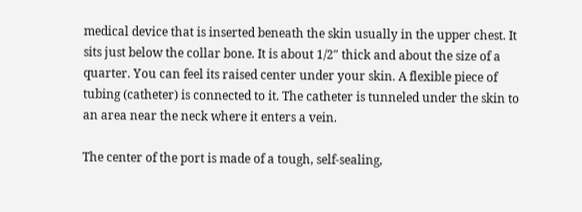medical device that is inserted beneath the skin usually in the upper chest. It sits just below the collar bone. It is about 1/2″ thick and about the size of a quarter. You can feel its raised center under your skin. A flexible piece of tubing (catheter) is connected to it. The catheter is tunneled under the skin to an area near the neck where it enters a vein.

The center of the port is made of a tough, self-sealing,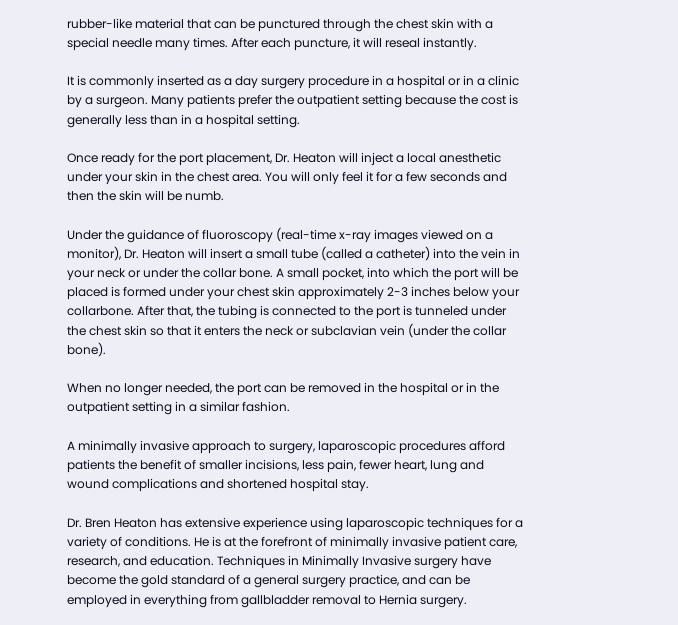rubber-like material that can be punctured through the chest skin with a special needle many times. After each puncture, it will reseal instantly.

It is commonly inserted as a day surgery procedure in a hospital or in a clinic by a surgeon. Many patients prefer the outpatient setting because the cost is generally less than in a hospital setting.

Once ready for the port placement, Dr. Heaton will inject a local anesthetic under your skin in the chest area. You will only feel it for a few seconds and then the skin will be numb.

Under the guidance of fluoroscopy (real-time x-ray images viewed on a monitor), Dr. Heaton will insert a small tube (called a catheter) into the vein in your neck or under the collar bone. A small pocket, into which the port will be placed is formed under your chest skin approximately 2-3 inches below your collarbone. After that, the tubing is connected to the port is tunneled under the chest skin so that it enters the neck or subclavian vein (under the collar bone).

When no longer needed, the port can be removed in the hospital or in the outpatient setting in a similar fashion.

A minimally invasive approach to surgery, laparoscopic procedures afford patients the benefit of smaller incisions, less pain, fewer heart, lung and wound complications and shortened hospital stay.

Dr. Bren Heaton has extensive experience using laparoscopic techniques for a variety of conditions. He is at the forefront of minimally invasive patient care, research, and education. Techniques in Minimally Invasive surgery have become the gold standard of a general surgery practice, and can be employed in everything from gallbladder removal to Hernia surgery.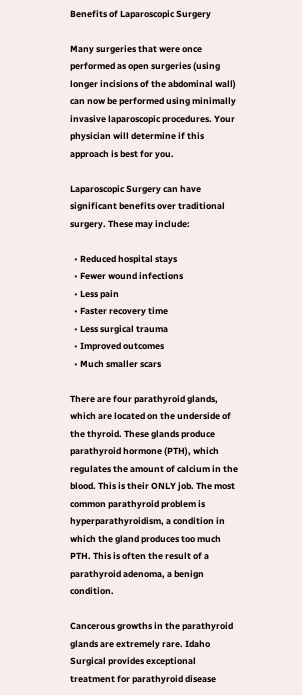Benefits of Laparoscopic Surgery

Many surgeries that were once performed as open surgeries (using longer incisions of the abdominal wall) can now be performed using minimally invasive laparoscopic procedures. Your physician will determine if this approach is best for you.

Laparoscopic Surgery can have significant benefits over traditional surgery. These may include:

  • Reduced hospital stays
  • Fewer wound infections
  • Less pain
  • Faster recovery time
  • Less surgical trauma
  • Improved outcomes
  • Much smaller scars

There are four parathyroid glands, which are located on the underside of the thyroid. These glands produce parathyroid hormone (PTH), which regulates the amount of calcium in the blood. This is their ONLY job. The most common parathyroid problem is hyperparathyroidism, a condition in which the gland produces too much PTH. This is often the result of a parathyroid adenoma, a benign condition.

Cancerous growths in the parathyroid glands are extremely rare. Idaho Surgical provides exceptional treatment for parathyroid disease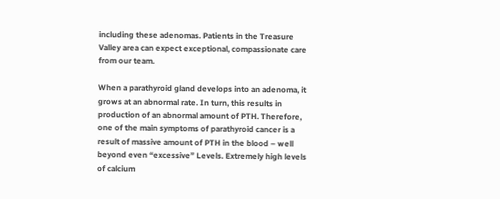including these adenomas. Patients in the Treasure Valley area can expect exceptional, compassionate care from our team.

When a parathyroid gland develops into an adenoma, it grows at an abnormal rate. In turn, this results in production of an abnormal amount of PTH. Therefore, one of the main symptoms of parathyroid cancer is a result of massive amount of PTH in the blood – well beyond even “excessive” Levels. Extremely high levels of calcium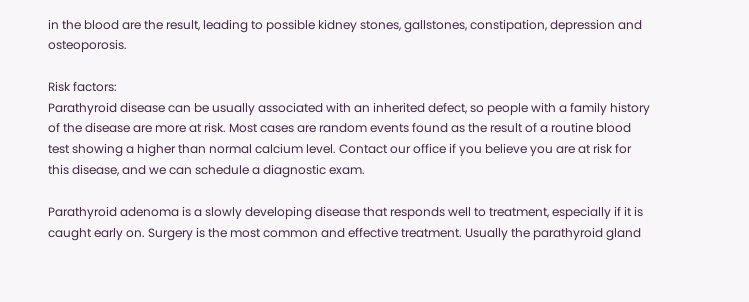in the blood are the result, leading to possible kidney stones, gallstones, constipation, depression and osteoporosis.

Risk factors:
Parathyroid disease can be usually associated with an inherited defect, so people with a family history of the disease are more at risk. Most cases are random events found as the result of a routine blood test showing a higher than normal calcium level. Contact our office if you believe you are at risk for this disease, and we can schedule a diagnostic exam.

Parathyroid adenoma is a slowly developing disease that responds well to treatment, especially if it is caught early on. Surgery is the most common and effective treatment. Usually the parathyroid gland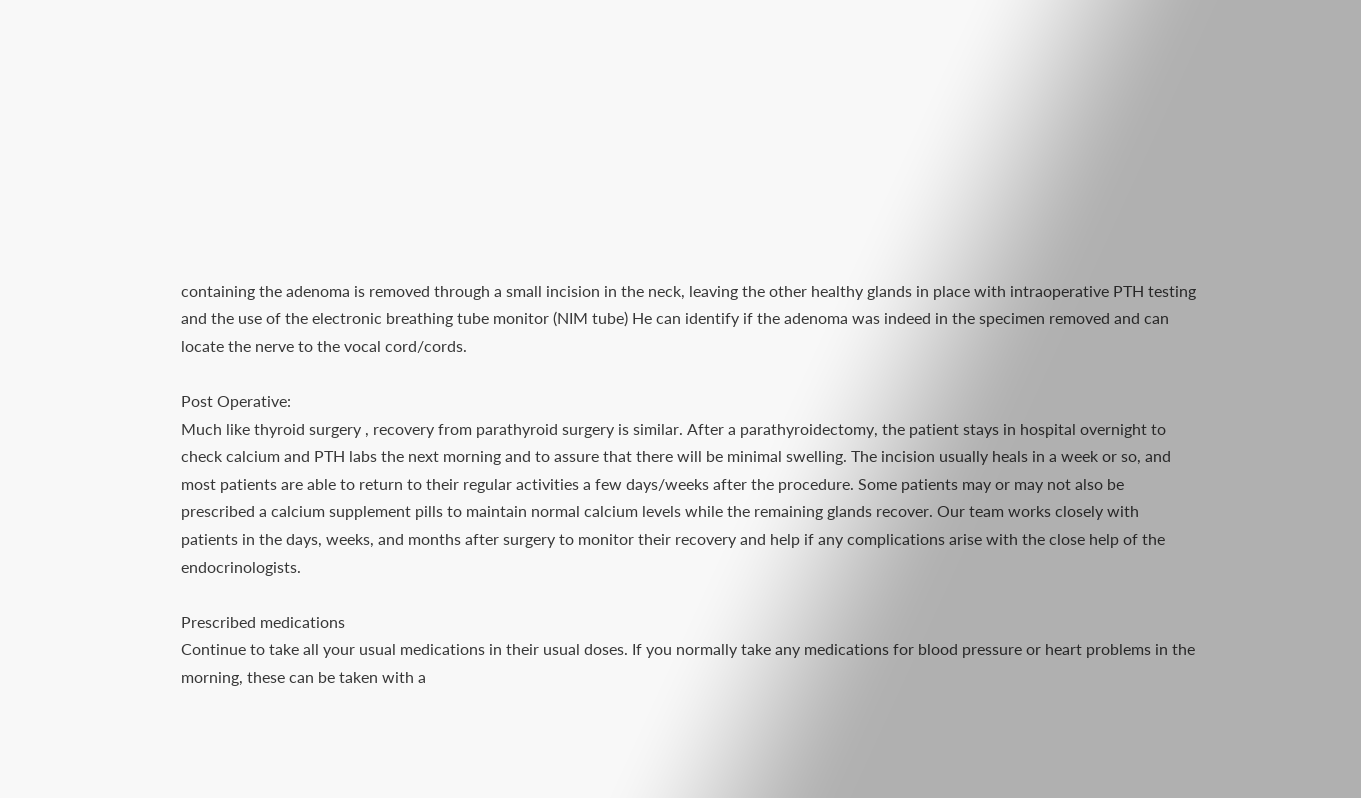containing the adenoma is removed through a small incision in the neck, leaving the other healthy glands in place with intraoperative PTH testing and the use of the electronic breathing tube monitor (NIM tube) He can identify if the adenoma was indeed in the specimen removed and can locate the nerve to the vocal cord/cords.

Post Operative:
Much like thyroid surgery , recovery from parathyroid surgery is similar. After a parathyroidectomy, the patient stays in hospital overnight to check calcium and PTH labs the next morning and to assure that there will be minimal swelling. The incision usually heals in a week or so, and most patients are able to return to their regular activities a few days/weeks after the procedure. Some patients may or may not also be prescribed a calcium supplement pills to maintain normal calcium levels while the remaining glands recover. Our team works closely with patients in the days, weeks, and months after surgery to monitor their recovery and help if any complications arise with the close help of the endocrinologists.

Prescribed medications
Continue to take all your usual medications in their usual doses. If you normally take any medications for blood pressure or heart problems in the morning, these can be taken with a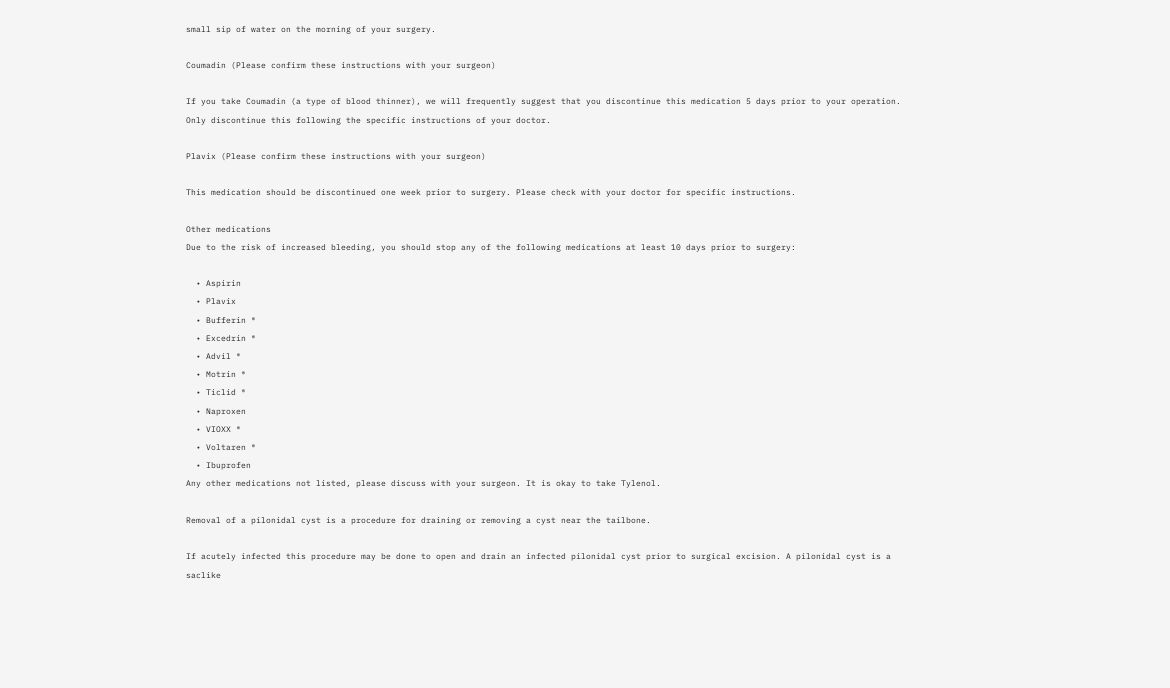small sip of water on the morning of your surgery.

Coumadin (Please confirm these instructions with your surgeon)

If you take Coumadin (a type of blood thinner), we will frequently suggest that you discontinue this medication 5 days prior to your operation. Only discontinue this following the specific instructions of your doctor.

Plavix (Please confirm these instructions with your surgeon)

This medication should be discontinued one week prior to surgery. Please check with your doctor for specific instructions.

Other medications
Due to the risk of increased bleeding, you should stop any of the following medications at least 10 days prior to surgery:

  • Aspirin
  • Plavix
  • Bufferin ®
  • Excedrin ®
  • Advil ®
  • Motrin ®
  • Ticlid ®
  • Naproxen
  • VIOXX ®
  • Voltaren ®
  • Ibuprofen
Any other medications not listed, please discuss with your surgeon. It is okay to take Tylenol.

Removal of a pilonidal cyst is a procedure for draining or removing a cyst near the tailbone.

If acutely infected this procedure may be done to open and drain an infected pilonidal cyst prior to surgical excision. A pilonidal cyst is a saclike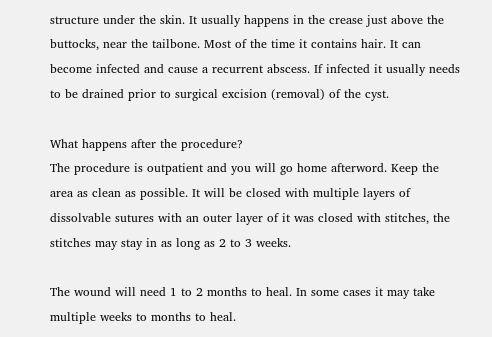structure under the skin. It usually happens in the crease just above the buttocks, near the tailbone. Most of the time it contains hair. It can become infected and cause a recurrent abscess. If infected it usually needs to be drained prior to surgical excision (removal) of the cyst.

What happens after the procedure?
The procedure is outpatient and you will go home afterword. Keep the area as clean as possible. It will be closed with multiple layers of dissolvable sutures with an outer layer of it was closed with stitches, the stitches may stay in as long as 2 to 3 weeks.

The wound will need 1 to 2 months to heal. In some cases it may take multiple weeks to months to heal.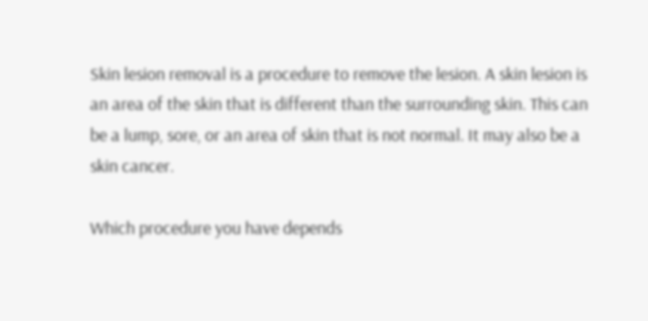Skin lesion removal is a procedure to remove the lesion. A skin lesion is an area of the skin that is different than the surrounding skin. This can be a lump, sore, or an area of skin that is not normal. It may also be a skin cancer.

Which procedure you have depends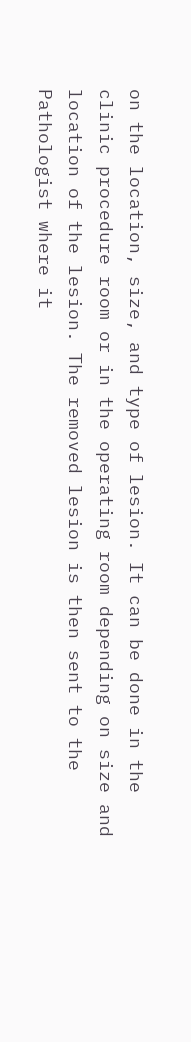on the location, size, and type of lesion. It can be done in the clinic procedure room or in the operating room depending on size and location of the lesion. The removed lesion is then sent to the Pathologist where it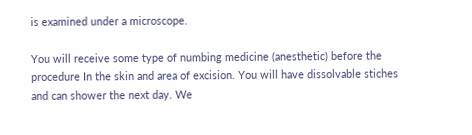is examined under a microscope.

You will receive some type of numbing medicine (anesthetic) before the procedure In the skin and area of excision. You will have dissolvable stiches and can shower the next day. We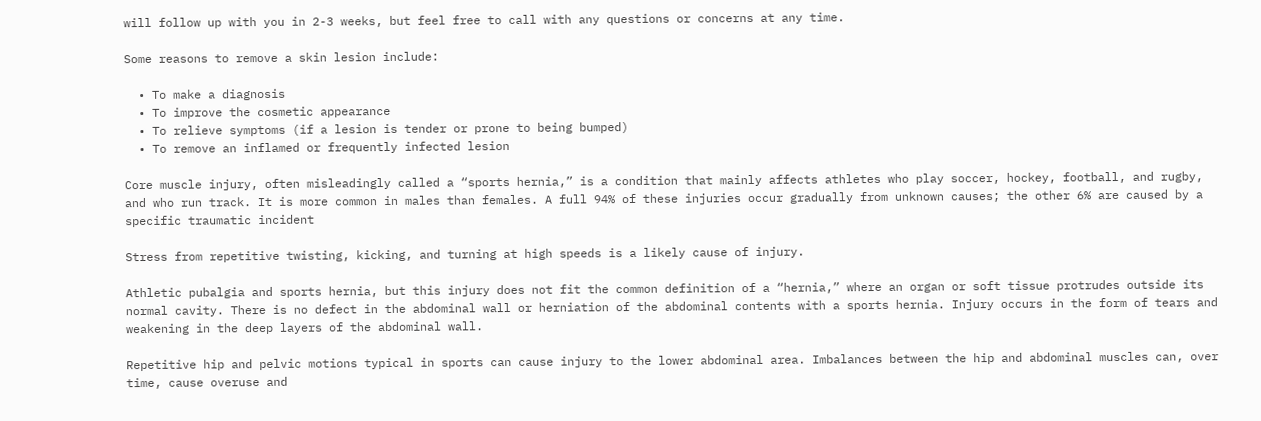will follow up with you in 2-3 weeks, but feel free to call with any questions or concerns at any time.

Some reasons to remove a skin lesion include:

  • To make a diagnosis
  • To improve the cosmetic appearance
  • To relieve symptoms (if a lesion is tender or prone to being bumped)
  • To remove an inflamed or frequently infected lesion

Core muscle injury, often misleadingly called a “sports hernia,” is a condition that mainly affects athletes who play soccer, hockey, football, and rugby, and who run track. It is more common in males than females. A full 94% of these injuries occur gradually from unknown causes; the other 6% are caused by a specific traumatic incident

Stress from repetitive twisting, kicking, and turning at high speeds is a likely cause of injury.

Athletic pubalgia and sports hernia, but this injury does not fit the common definition of a “hernia,” where an organ or soft tissue protrudes outside its normal cavity. There is no defect in the abdominal wall or herniation of the abdominal contents with a sports hernia. Injury occurs in the form of tears and weakening in the deep layers of the abdominal wall.

Repetitive hip and pelvic motions typical in sports can cause injury to the lower abdominal area. Imbalances between the hip and abdominal muscles can, over time, cause overuse and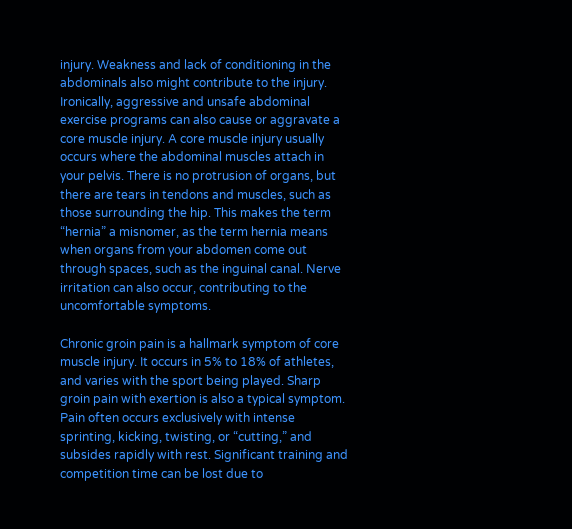injury. Weakness and lack of conditioning in the abdominals also might contribute to the injury. Ironically, aggressive and unsafe abdominal exercise programs can also cause or aggravate a core muscle injury. A core muscle injury usually occurs where the abdominal muscles attach in your pelvis. There is no protrusion of organs, but there are tears in tendons and muscles, such as those surrounding the hip. This makes the term “hernia” a misnomer, as the term hernia means when organs from your abdomen come out through spaces, such as the inguinal canal. Nerve irritation can also occur, contributing to the uncomfortable symptoms.

Chronic groin pain is a hallmark symptom of core muscle injury. It occurs in 5% to 18% of athletes, and varies with the sport being played. Sharp groin pain with exertion is also a typical symptom. Pain often occurs exclusively with intense sprinting, kicking, twisting, or “cutting,” and subsides rapidly with rest. Significant training and competition time can be lost due to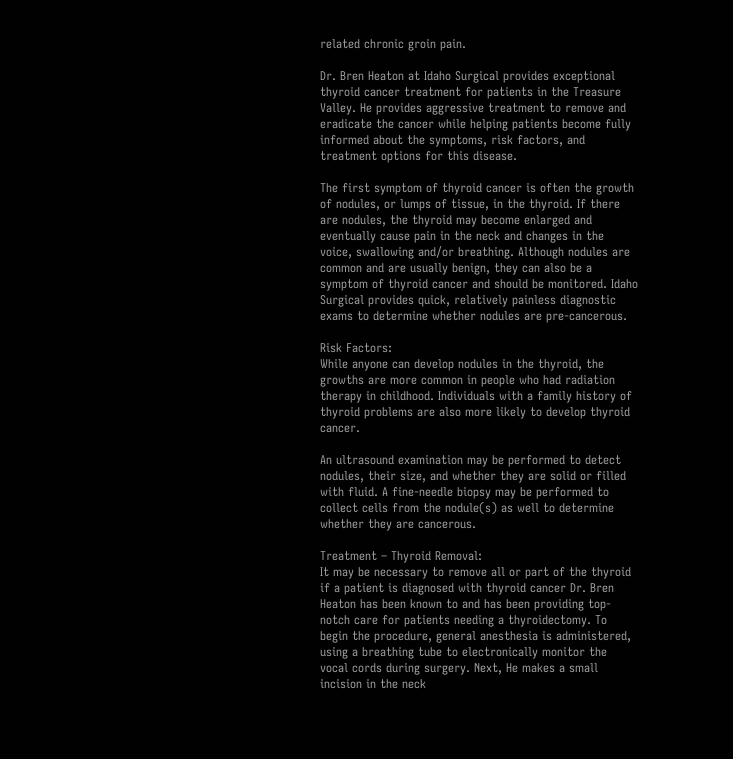related chronic groin pain.

Dr. Bren Heaton at Idaho Surgical provides exceptional thyroid cancer treatment for patients in the Treasure Valley. He provides aggressive treatment to remove and eradicate the cancer while helping patients become fully informed about the symptoms, risk factors, and treatment options for this disease.

The first symptom of thyroid cancer is often the growth of nodules, or lumps of tissue, in the thyroid. If there are nodules, the thyroid may become enlarged and eventually cause pain in the neck and changes in the voice, swallowing and/or breathing. Although nodules are common and are usually benign, they can also be a symptom of thyroid cancer and should be monitored. Idaho Surgical provides quick, relatively painless diagnostic exams to determine whether nodules are pre-cancerous.

Risk Factors:
While anyone can develop nodules in the thyroid, the growths are more common in people who had radiation therapy in childhood. Individuals with a family history of thyroid problems are also more likely to develop thyroid cancer.

An ultrasound examination may be performed to detect nodules, their size, and whether they are solid or filled with fluid. A fine-needle biopsy may be performed to collect cells from the nodule(s) as well to determine whether they are cancerous.

Treatment – Thyroid Removal:
It may be necessary to remove all or part of the thyroid if a patient is diagnosed with thyroid cancer Dr. Bren Heaton has been known to and has been providing top-notch care for patients needing a thyroidectomy. To begin the procedure, general anesthesia is administered, using a breathing tube to electronically monitor the vocal cords during surgery. Next, He makes a small incision in the neck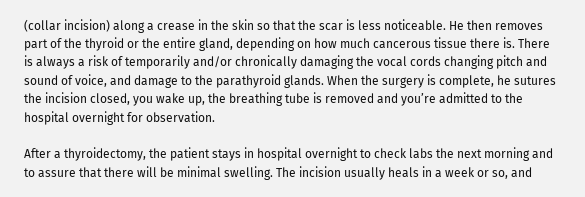(collar incision) along a crease in the skin so that the scar is less noticeable. He then removes part of the thyroid or the entire gland, depending on how much cancerous tissue there is. There is always a risk of temporarily and/or chronically damaging the vocal cords changing pitch and sound of voice, and damage to the parathyroid glands. When the surgery is complete, he sutures the incision closed, you wake up, the breathing tube is removed and you’re admitted to the hospital overnight for observation.

After a thyroidectomy, the patient stays in hospital overnight to check labs the next morning and to assure that there will be minimal swelling. The incision usually heals in a week or so, and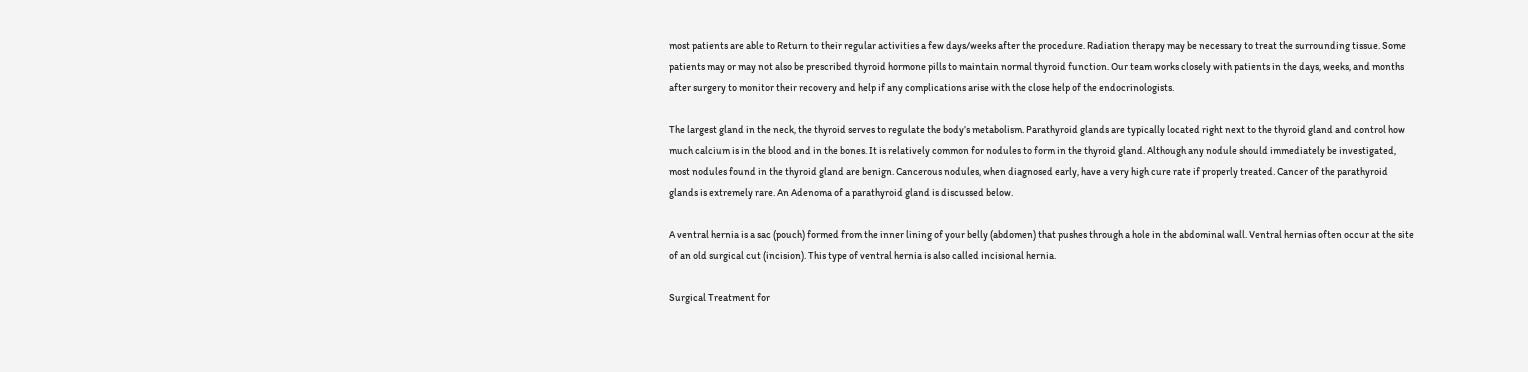most patients are able to Return to their regular activities a few days/weeks after the procedure. Radiation therapy may be necessary to treat the surrounding tissue. Some patients may or may not also be prescribed thyroid hormone pills to maintain normal thyroid function. Our team works closely with patients in the days, weeks, and months after surgery to monitor their recovery and help if any complications arise with the close help of the endocrinologists.

The largest gland in the neck, the thyroid serves to regulate the body’s metabolism. Parathyroid glands are typically located right next to the thyroid gland and control how much calcium is in the blood and in the bones. It is relatively common for nodules to form in the thyroid gland. Although any nodule should immediately be investigated, most nodules found in the thyroid gland are benign. Cancerous nodules, when diagnosed early, have a very high cure rate if properly treated. Cancer of the parathyroid glands is extremely rare. An Adenoma of a parathyroid gland is discussed below.

A ventral hernia is a sac (pouch) formed from the inner lining of your belly (abdomen) that pushes through a hole in the abdominal wall. Ventral hernias often occur at the site of an old surgical cut (incision). This type of ventral hernia is also called incisional hernia.

Surgical Treatment for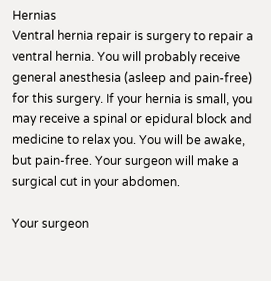Hernias
Ventral hernia repair is surgery to repair a ventral hernia. You will probably receive general anesthesia (asleep and pain-free) for this surgery. If your hernia is small, you may receive a spinal or epidural block and medicine to relax you. You will be awake, but pain-free. Your surgeon will make a surgical cut in your abdomen.

Your surgeon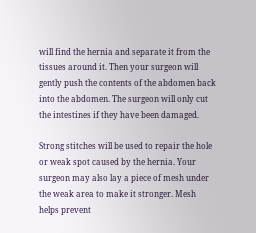will find the hernia and separate it from the tissues around it. Then your surgeon will gently push the contents of the abdomen back into the abdomen. The surgeon will only cut the intestines if they have been damaged.

Strong stitches will be used to repair the hole or weak spot caused by the hernia. Your surgeon may also lay a piece of mesh under the weak area to make it stronger. Mesh helps prevent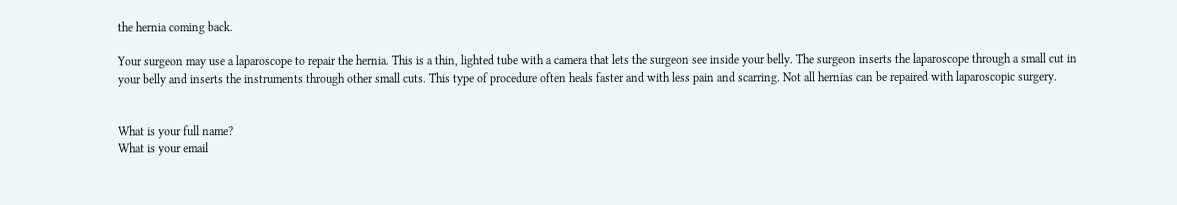the hernia coming back.

Your surgeon may use a laparoscope to repair the hernia. This is a thin, lighted tube with a camera that lets the surgeon see inside your belly. The surgeon inserts the laparoscope through a small cut in your belly and inserts the instruments through other small cuts. This type of procedure often heals faster and with less pain and scarring. Not all hernias can be repaired with laparoscopic surgery.


What is your full name?
What is your email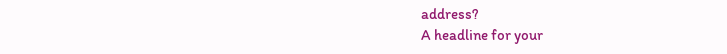address?
A headline for your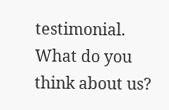testimonial.
What do you think about us?